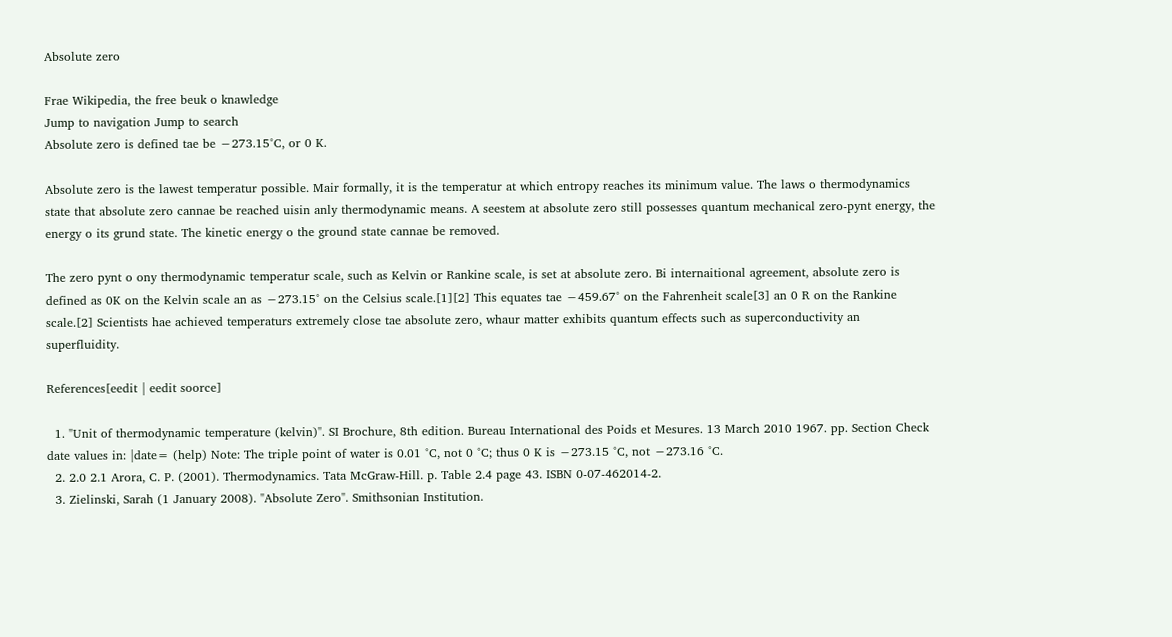Absolute zero

Frae Wikipedia, the free beuk o knawledge
Jump to navigation Jump to search
Absolute zero is defined tae be −273.15°C, or 0 K.

Absolute zero is the lawest temperatur possible. Mair formally, it is the temperatur at which entropy reaches its minimum value. The laws o thermodynamics state that absolute zero cannae be reached uisin anly thermodynamic means. A seestem at absolute zero still possesses quantum mechanical zero-pynt energy, the energy o its grund state. The kinetic energy o the ground state cannae be removed.

The zero pynt o ony thermodynamic temperatur scale, such as Kelvin or Rankine scale, is set at absolute zero. Bi internaitional agreement, absolute zero is defined as 0K on the Kelvin scale an as −273.15° on the Celsius scale.[1][2] This equates tae −459.67° on the Fahrenheit scale[3] an 0 R on the Rankine scale.[2] Scientists hae achieved temperaturs extremely close tae absolute zero, whaur matter exhibits quantum effects such as superconductivity an superfluidity.

References[eedit | eedit soorce]

  1. "Unit of thermodynamic temperature (kelvin)". SI Brochure, 8th edition. Bureau International des Poids et Mesures. 13 March 2010 1967. pp. Section Check date values in: |date= (help) Note: The triple point of water is 0.01 °C, not 0 °C; thus 0 K is −273.15 °C, not −273.16 °C.
  2. 2.0 2.1 Arora, C. P. (2001). Thermodynamics. Tata McGraw-Hill. p. Table 2.4 page 43. ISBN 0-07-462014-2.
  3. Zielinski, Sarah (1 January 2008). "Absolute Zero". Smithsonian Institution.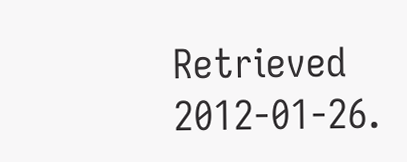Retrieved 2012-01-26.